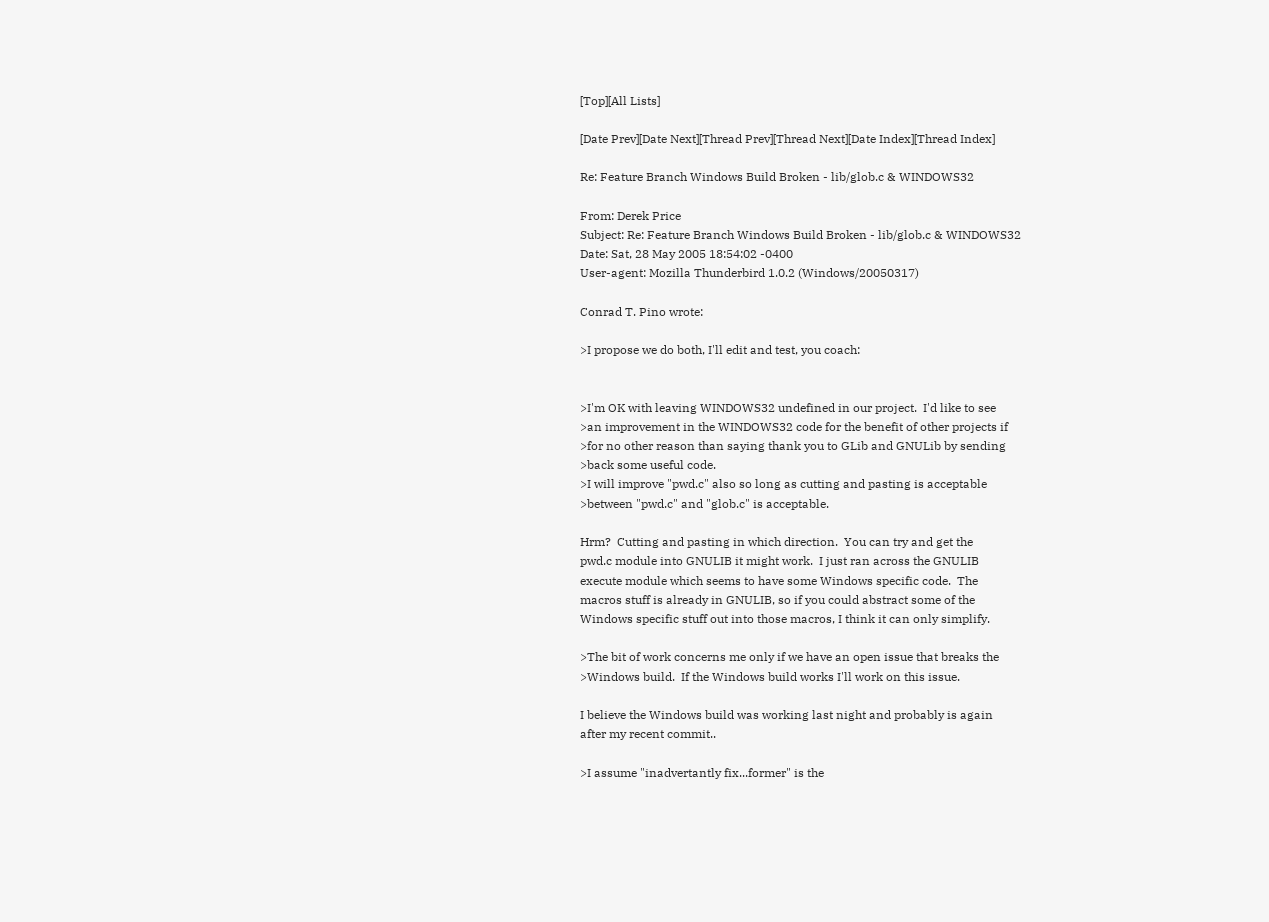[Top][All Lists]

[Date Prev][Date Next][Thread Prev][Thread Next][Date Index][Thread Index]

Re: Feature Branch Windows Build Broken - lib/glob.c & WINDOWS32

From: Derek Price
Subject: Re: Feature Branch Windows Build Broken - lib/glob.c & WINDOWS32
Date: Sat, 28 May 2005 18:54:02 -0400
User-agent: Mozilla Thunderbird 1.0.2 (Windows/20050317)

Conrad T. Pino wrote:

>I propose we do both, I'll edit and test, you coach:


>I'm OK with leaving WINDOWS32 undefined in our project.  I'd like to see
>an improvement in the WINDOWS32 code for the benefit of other projects if
>for no other reason than saying thank you to GLib and GNULib by sending
>back some useful code.
>I will improve "pwd.c" also so long as cutting and pasting is acceptable
>between "pwd.c" and "glob.c" is acceptable.

Hrm?  Cutting and pasting in which direction.  You can try and get the
pwd.c module into GNULIB it might work.  I just ran across the GNULIB
execute module which seems to have some Windows specific code.  The
macros stuff is already in GNULIB, so if you could abstract some of the
Windows specific stuff out into those macros, I think it can only simplify.

>The bit of work concerns me only if we have an open issue that breaks the
>Windows build.  If the Windows build works I'll work on this issue.

I believe the Windows build was working last night and probably is again
after my recent commit..

>I assume "inadvertantly fix...former" is the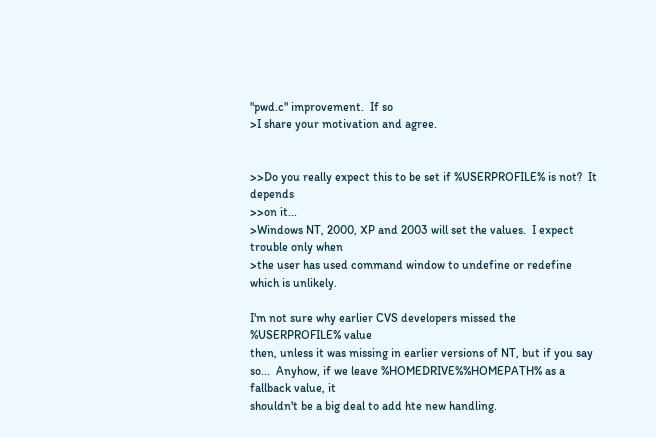"pwd.c" improvement.  If so
>I share your motivation and agree.


>>Do you really expect this to be set if %USERPROFILE% is not?  It depends
>>on it...
>Windows NT, 2000, XP and 2003 will set the values.  I expect trouble only when
>the user has used command window to undefine or redefine which is unlikely.

I'm not sure why earlier CVS developers missed the %USERPROFILE% value
then, unless it was missing in earlier versions of NT, but if you say
so...  Anyhow, if we leave %HOMEDRIVE%%HOMEPATH% as a fallback value, it
shouldn't be a big deal to add hte new handling.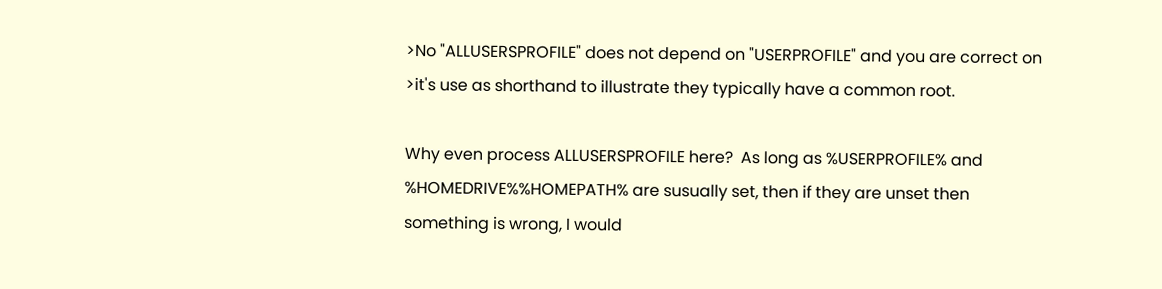>No "ALLUSERSPROFILE" does not depend on "USERPROFILE" and you are correct on
>it's use as shorthand to illustrate they typically have a common root.

Why even process ALLUSERSPROFILE here?  As long as %USERPROFILE% and
%HOMEDRIVE%%HOMEPATH% are susually set, then if they are unset then
something is wrong, I would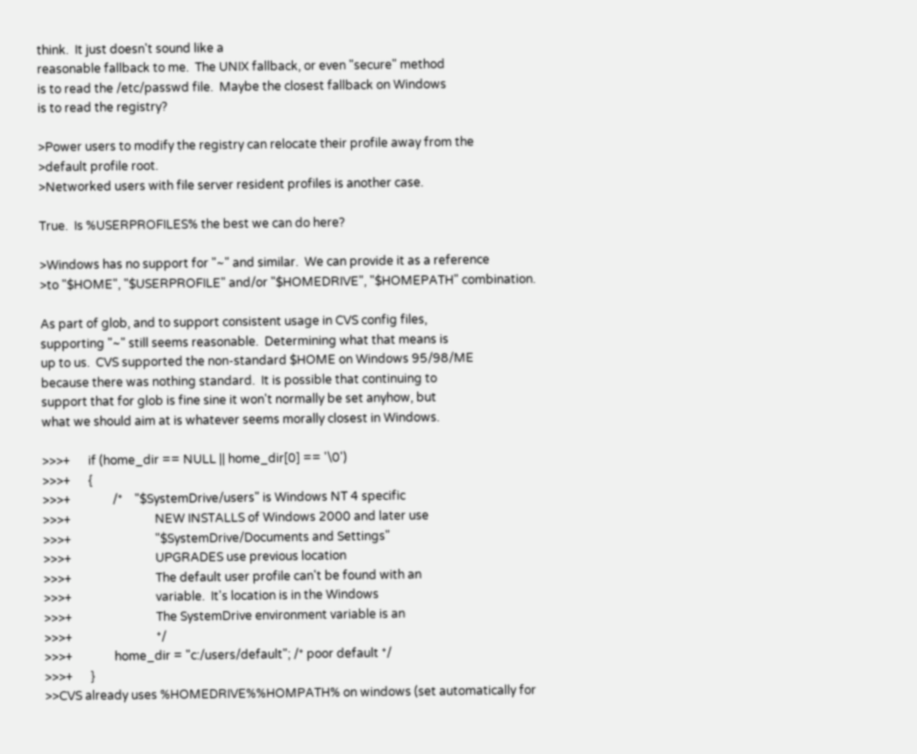think.  It just doesn't sound like a
reasonable fallback to me.  The UNIX fallback, or even "secure" method
is to read the /etc/passwd file.  Maybe the closest fallback on Windows
is to read the registry?

>Power users to modify the registry can relocate their profile away from the
>default profile root.
>Networked users with file server resident profiles is another case.

True.  Is %USERPROFILES% the best we can do here?

>Windows has no support for "~" and similar.  We can provide it as a reference
>to "$HOME", "$USERPROFILE" and/or "$HOMEDRIVE", "$HOMEPATH" combination.

As part of glob, and to support consistent usage in CVS config files,
supporting "~" still seems reasonable.  Determining what that means is
up to us.  CVS supported the non-standard $HOME on Windows 95/98/ME
because there was nothing standard.  It is possible that continuing to
support that for glob is fine sine it won't normally be set anyhow, but
what we should aim at is whatever seems morally closest in Windows.

>>>+      if (home_dir == NULL || home_dir[0] == '\0')
>>>+      {
>>>+              /*    "$SystemDrive/users" is Windows NT 4 specific
>>>+                            NEW INSTALLS of Windows 2000 and later use
>>>+                            "$SystemDrive/Documents and Settings"
>>>+                            UPGRADES use previous location
>>>+                            The default user profile can't be found with an
>>>+                            variable.  It's location is in the Windows
>>>+                            The SystemDrive environment variable is an
>>>+                            */
>>>+              home_dir = "c:/users/default"; /* poor default */
>>>+      }
>>CVS already uses %HOMEDRIVE%%HOMPATH% on windows (set automatically for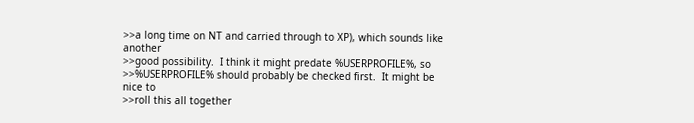>>a long time on NT and carried through to XP), which sounds like another
>>good possibility.  I think it might predate %USERPROFILE%, so
>>%USERPROFILE% should probably be checked first.  It might be nice to
>>roll this all together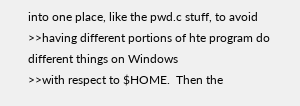into one place, like the pwd.c stuff, to avoid
>>having different portions of hte program do different things on Windows
>>with respect to $HOME.  Then the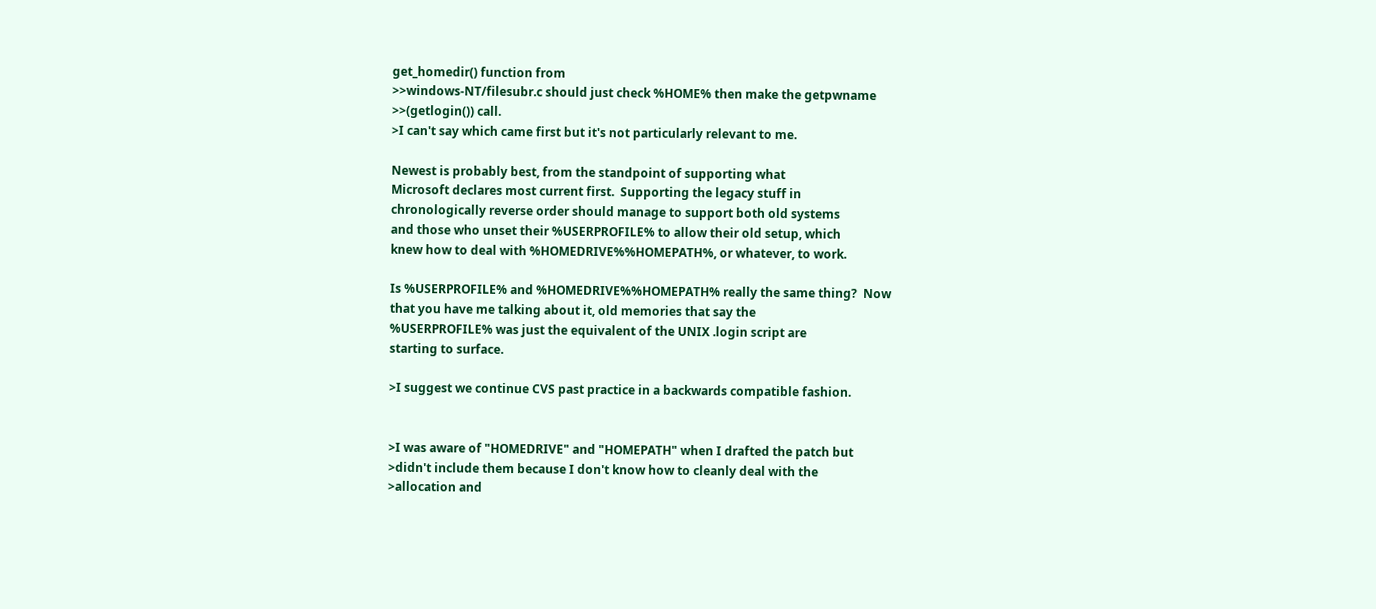get_homedir() function from
>>windows-NT/filesubr.c should just check %HOME% then make the getpwname
>>(getlogin()) call.
>I can't say which came first but it's not particularly relevant to me.

Newest is probably best, from the standpoint of supporting what
Microsoft declares most current first.  Supporting the legacy stuff in
chronologically reverse order should manage to support both old systems
and those who unset their %USERPROFILE% to allow their old setup, which
knew how to deal with %HOMEDRIVE%%HOMEPATH%, or whatever, to work.

Is %USERPROFILE% and %HOMEDRIVE%%HOMEPATH% really the same thing?  Now
that you have me talking about it, old memories that say the
%USERPROFILE% was just the equivalent of the UNIX .login script are
starting to surface.

>I suggest we continue CVS past practice in a backwards compatible fashion.


>I was aware of "HOMEDRIVE" and "HOMEPATH" when I drafted the patch but
>didn't include them because I don't know how to cleanly deal with the
>allocation and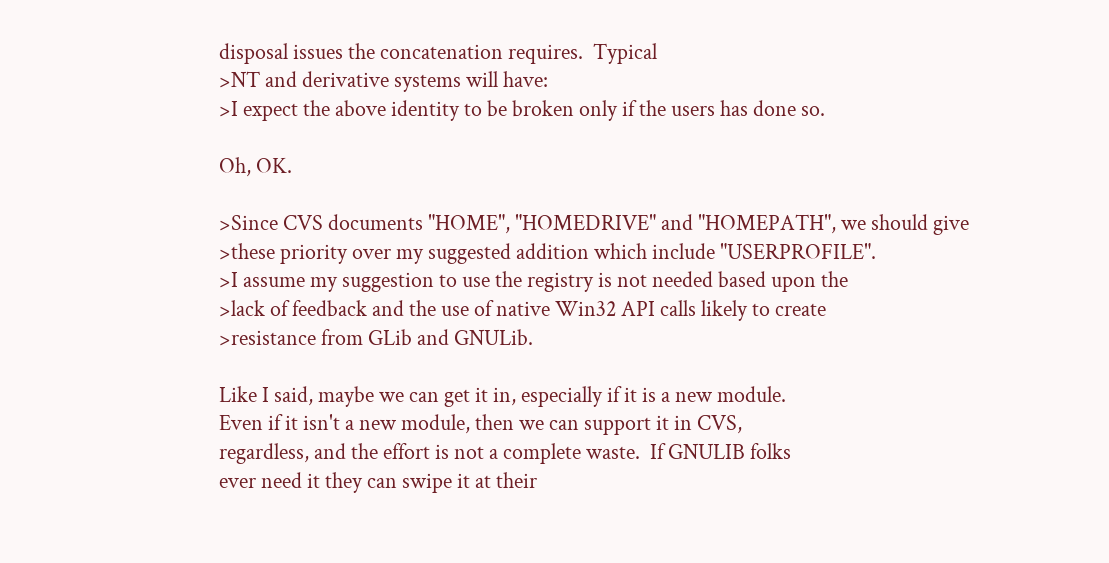disposal issues the concatenation requires.  Typical
>NT and derivative systems will have:
>I expect the above identity to be broken only if the users has done so.

Oh, OK.

>Since CVS documents "HOME", "HOMEDRIVE" and "HOMEPATH", we should give
>these priority over my suggested addition which include "USERPROFILE".
>I assume my suggestion to use the registry is not needed based upon the
>lack of feedback and the use of native Win32 API calls likely to create
>resistance from GLib and GNULib.

Like I said, maybe we can get it in, especially if it is a new module.
Even if it isn't a new module, then we can support it in CVS,
regardless, and the effort is not a complete waste.  If GNULIB folks
ever need it they can swipe it at their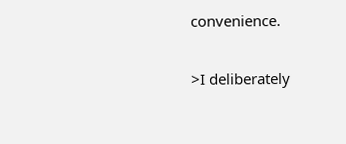convenience.

>I deliberately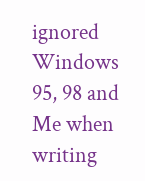ignored Windows 95, 98 and Me when writing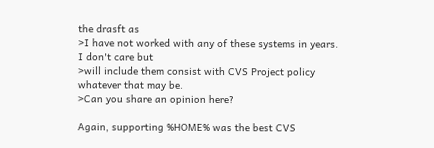the drasft as
>I have not worked with any of these systems in years.  I don't care but
>will include them consist with CVS Project policy whatever that may be.
>Can you share an opinion here?

Again, supporting %HOME% was the best CVS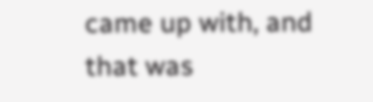came up with, and that was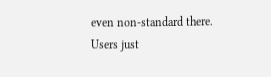even non-standard there.  Users just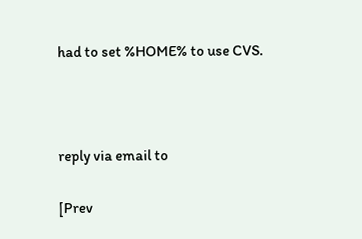had to set %HOME% to use CVS.



reply via email to

[Prev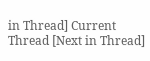in Thread] Current Thread [Next in Thread]